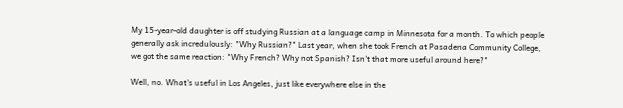My 15-year-old daughter is off studying Russian at a language camp in Minnesota for a month. To which people generally ask incredulously: "Why Russian?" Last year, when she took French at Pasadena Community College, we got the same reaction: "Why French? Why not Spanish? Isn't that more useful around here?"

Well, no. What's useful in Los Angeles, just like everywhere else in the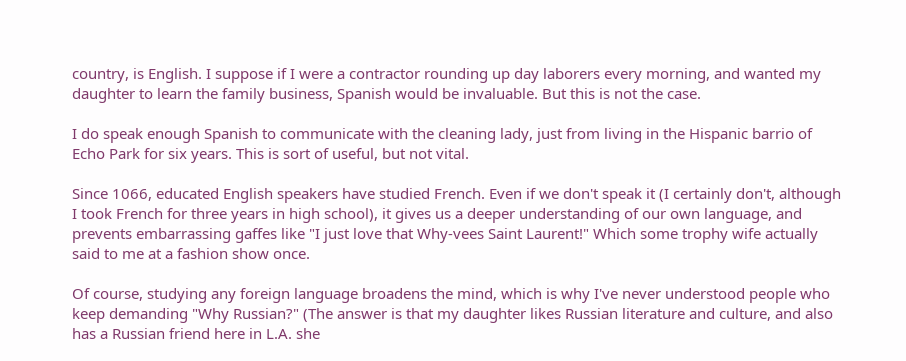country, is English. I suppose if I were a contractor rounding up day laborers every morning, and wanted my daughter to learn the family business, Spanish would be invaluable. But this is not the case.

I do speak enough Spanish to communicate with the cleaning lady, just from living in the Hispanic barrio of Echo Park for six years. This is sort of useful, but not vital.

Since 1066, educated English speakers have studied French. Even if we don't speak it (I certainly don't, although I took French for three years in high school), it gives us a deeper understanding of our own language, and prevents embarrassing gaffes like "I just love that Why-vees Saint Laurent!" Which some trophy wife actually said to me at a fashion show once.

Of course, studying any foreign language broadens the mind, which is why I've never understood people who keep demanding "Why Russian?" (The answer is that my daughter likes Russian literature and culture, and also has a Russian friend here in L.A. she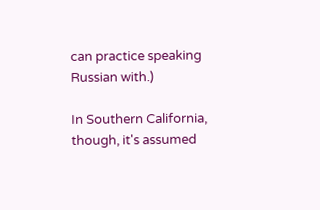can practice speaking Russian with.)

In Southern California, though, it's assumed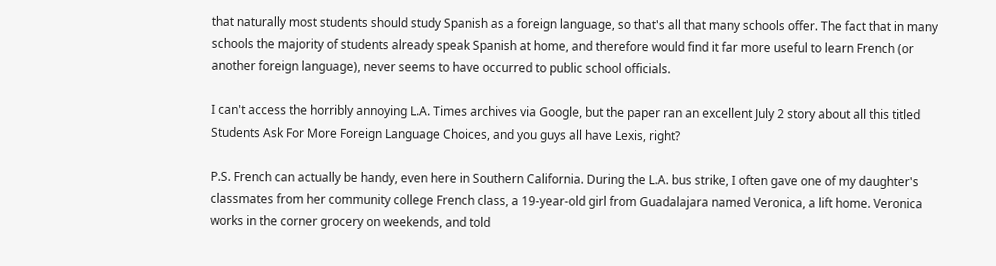that naturally most students should study Spanish as a foreign language, so that's all that many schools offer. The fact that in many schools the majority of students already speak Spanish at home, and therefore would find it far more useful to learn French (or another foreign language), never seems to have occurred to public school officials.

I can't access the horribly annoying L.A. Times archives via Google, but the paper ran an excellent July 2 story about all this titled Students Ask For More Foreign Language Choices, and you guys all have Lexis, right?

P.S. French can actually be handy, even here in Southern California. During the L.A. bus strike, I often gave one of my daughter's classmates from her community college French class, a 19-year-old girl from Guadalajara named Veronica, a lift home. Veronica works in the corner grocery on weekends, and told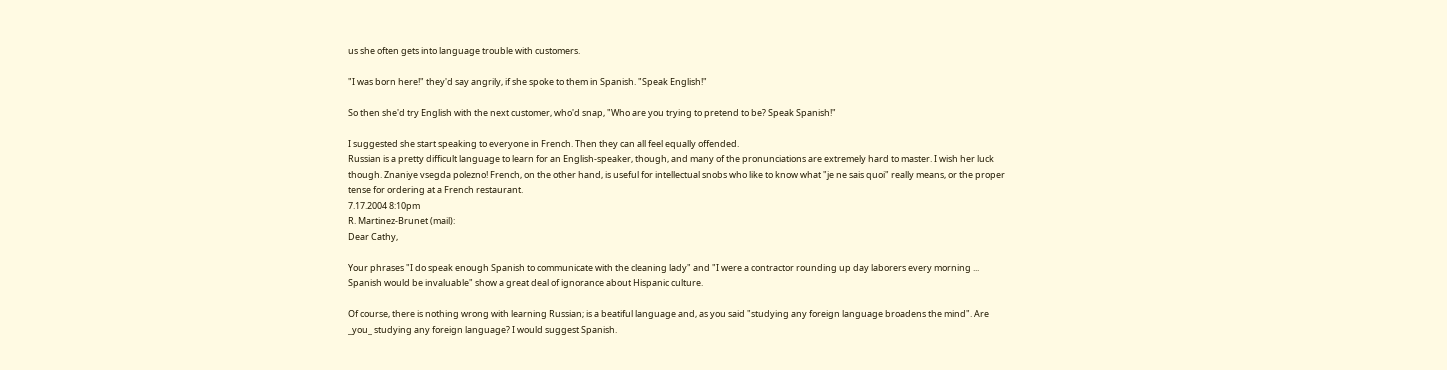us she often gets into language trouble with customers.

"I was born here!" they'd say angrily, if she spoke to them in Spanish. "Speak English!"

So then she'd try English with the next customer, who'd snap, "Who are you trying to pretend to be? Speak Spanish!"

I suggested she start speaking to everyone in French. Then they can all feel equally offended.
Russian is a pretty difficult language to learn for an English-speaker, though, and many of the pronunciations are extremely hard to master. I wish her luck though. Znaniye vsegda polezno! French, on the other hand, is useful for intellectual snobs who like to know what "je ne sais quoi" really means, or the proper tense for ordering at a French restaurant.
7.17.2004 8:10pm
R. Martinez-Brunet (mail):
Dear Cathy,

Your phrases "I do speak enough Spanish to communicate with the cleaning lady" and "I were a contractor rounding up day laborers every morning ... Spanish would be invaluable" show a great deal of ignorance about Hispanic culture.

Of course, there is nothing wrong with learning Russian; is a beatiful language and, as you said "studying any foreign language broadens the mind". Are _you_ studying any foreign language? I would suggest Spanish.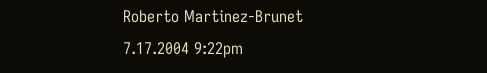Roberto Martinez-Brunet
7.17.2004 9:22pm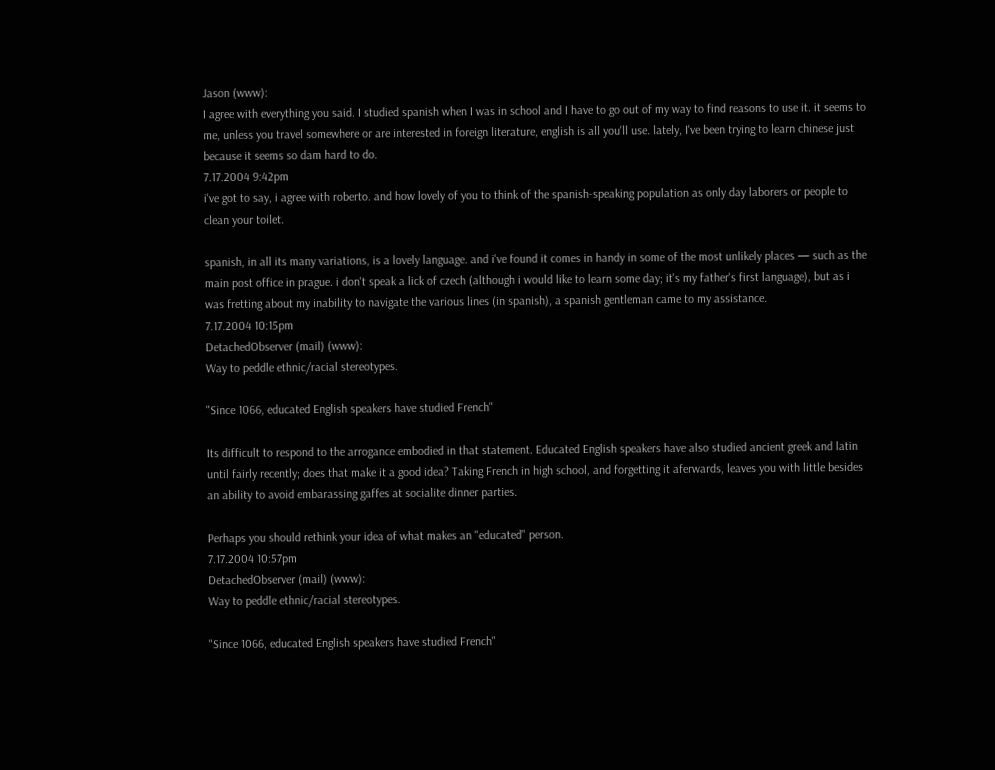Jason (www):
I agree with everything you said. I studied spanish when I was in school and I have to go out of my way to find reasons to use it. it seems to me, unless you travel somewhere or are interested in foreign literature, english is all you'll use. lately, I've been trying to learn chinese just because it seems so dam hard to do.
7.17.2004 9:42pm
i've got to say, i agree with roberto. and how lovely of you to think of the spanish-speaking population as only day laborers or people to clean your toilet.

spanish, in all its many variations, is a lovely language. and i've found it comes in handy in some of the most unlikely places — such as the main post office in prague. i don't speak a lick of czech (although i would like to learn some day; it's my father's first language), but as i was fretting about my inability to navigate the various lines (in spanish), a spanish gentleman came to my assistance.
7.17.2004 10:15pm
DetachedObserver (mail) (www):
Way to peddle ethnic/racial stereotypes.

"Since 1066, educated English speakers have studied French"

Its difficult to respond to the arrogance embodied in that statement. Educated English speakers have also studied ancient greek and latin until fairly recently; does that make it a good idea? Taking French in high school, and forgetting it aferwards, leaves you with little besides an ability to avoid embarassing gaffes at socialite dinner parties.

Perhaps you should rethink your idea of what makes an "educated" person.
7.17.2004 10:57pm
DetachedObserver (mail) (www):
Way to peddle ethnic/racial stereotypes.

"Since 1066, educated English speakers have studied French"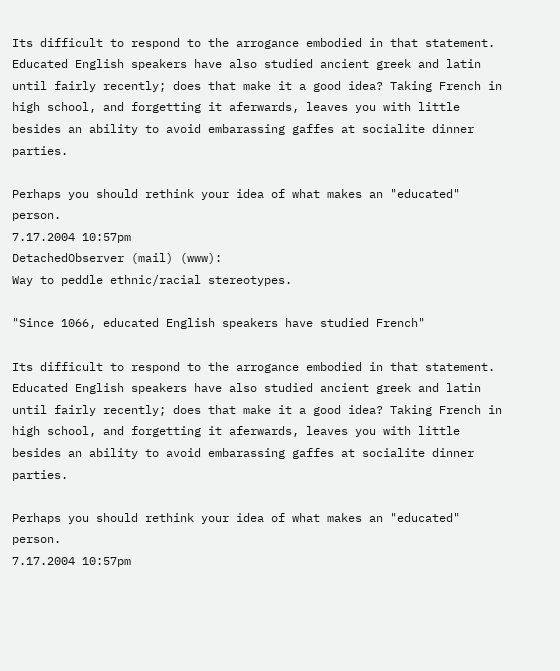Its difficult to respond to the arrogance embodied in that statement. Educated English speakers have also studied ancient greek and latin until fairly recently; does that make it a good idea? Taking French in high school, and forgetting it aferwards, leaves you with little besides an ability to avoid embarassing gaffes at socialite dinner parties.

Perhaps you should rethink your idea of what makes an "educated" person.
7.17.2004 10:57pm
DetachedObserver (mail) (www):
Way to peddle ethnic/racial stereotypes.

"Since 1066, educated English speakers have studied French"

Its difficult to respond to the arrogance embodied in that statement. Educated English speakers have also studied ancient greek and latin until fairly recently; does that make it a good idea? Taking French in high school, and forgetting it aferwards, leaves you with little besides an ability to avoid embarassing gaffes at socialite dinner parties.

Perhaps you should rethink your idea of what makes an "educated" person.
7.17.2004 10:57pm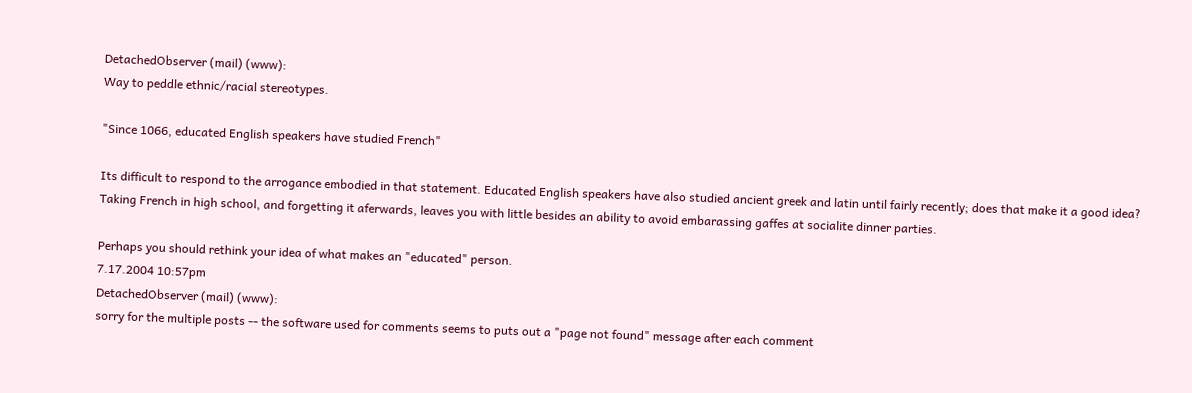DetachedObserver (mail) (www):
Way to peddle ethnic/racial stereotypes.

"Since 1066, educated English speakers have studied French"

Its difficult to respond to the arrogance embodied in that statement. Educated English speakers have also studied ancient greek and latin until fairly recently; does that make it a good idea? Taking French in high school, and forgetting it aferwards, leaves you with little besides an ability to avoid embarassing gaffes at socialite dinner parties.

Perhaps you should rethink your idea of what makes an "educated" person.
7.17.2004 10:57pm
DetachedObserver (mail) (www):
sorry for the multiple posts -- the software used for comments seems to puts out a "page not found" message after each comment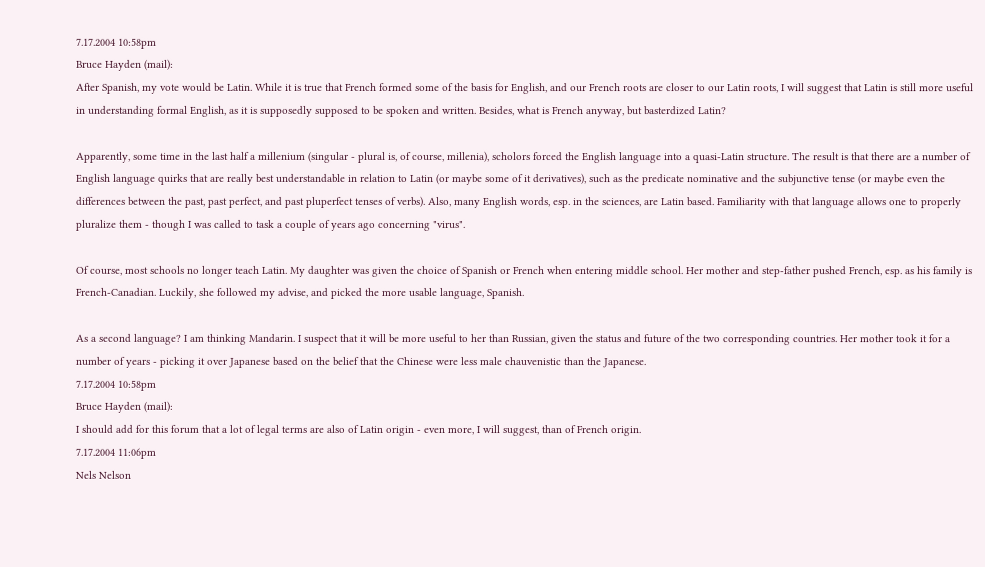7.17.2004 10:58pm
Bruce Hayden (mail):
After Spanish, my vote would be Latin. While it is true that French formed some of the basis for English, and our French roots are closer to our Latin roots, I will suggest that Latin is still more useful in understanding formal English, as it is supposedly supposed to be spoken and written. Besides, what is French anyway, but basterdized Latin?

Apparently, some time in the last half a millenium (singular - plural is, of course, millenia), scholors forced the English language into a quasi-Latin structure. The result is that there are a number of English language quirks that are really best understandable in relation to Latin (or maybe some of it derivatives), such as the predicate nominative and the subjunctive tense (or maybe even the differences between the past, past perfect, and past pluperfect tenses of verbs). Also, many English words, esp. in the sciences, are Latin based. Familiarity with that language allows one to properly pluralize them - though I was called to task a couple of years ago concerning "virus".

Of course, most schools no longer teach Latin. My daughter was given the choice of Spanish or French when entering middle school. Her mother and step-father pushed French, esp. as his family is French-Canadian. Luckily, she followed my advise, and picked the more usable language, Spanish.

As a second language? I am thinking Mandarin. I suspect that it will be more useful to her than Russian, given the status and future of the two corresponding countries. Her mother took it for a number of years - picking it over Japanese based on the belief that the Chinese were less male chauvenistic than the Japanese.
7.17.2004 10:58pm
Bruce Hayden (mail):
I should add for this forum that a lot of legal terms are also of Latin origin - even more, I will suggest, than of French origin.
7.17.2004 11:06pm
Nels Nelson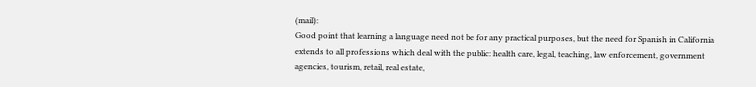(mail):
Good point that learning a language need not be for any practical purposes, but the need for Spanish in California extends to all professions which deal with the public: health care, legal, teaching, law enforcement, government agencies, tourism, retail, real estate,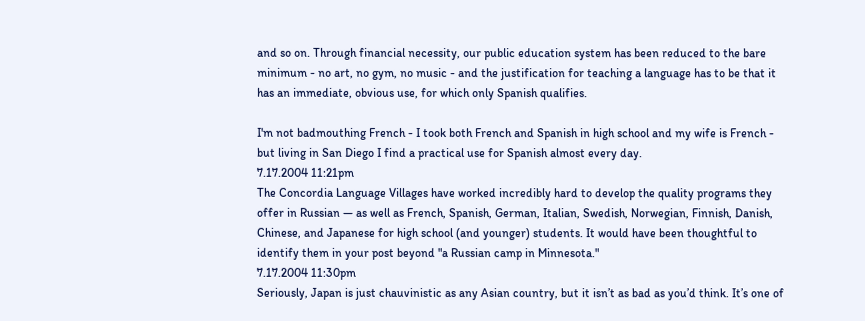and so on. Through financial necessity, our public education system has been reduced to the bare minimum - no art, no gym, no music - and the justification for teaching a language has to be that it has an immediate, obvious use, for which only Spanish qualifies.

I'm not badmouthing French - I took both French and Spanish in high school and my wife is French - but living in San Diego I find a practical use for Spanish almost every day.
7.17.2004 11:21pm
The Concordia Language Villages have worked incredibly hard to develop the quality programs they offer in Russian — as well as French, Spanish, German, Italian, Swedish, Norwegian, Finnish, Danish, Chinese, and Japanese for high school (and younger) students. It would have been thoughtful to identify them in your post beyond "a Russian camp in Minnesota."
7.17.2004 11:30pm
Seriously, Japan is just chauvinistic as any Asian country, but it isn’t as bad as you’d think. It’s one of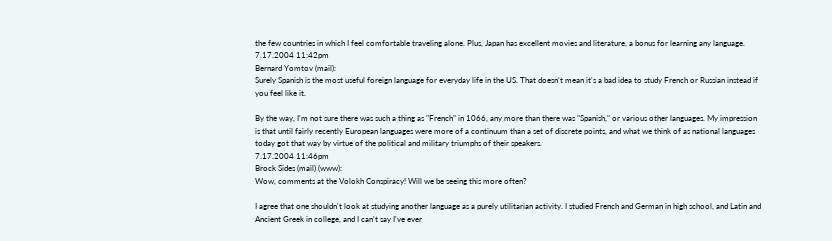the few countries in which I feel comfortable traveling alone. Plus, Japan has excellent movies and literature, a bonus for learning any language.
7.17.2004 11:42pm
Bernard Yomtov (mail):
Surely Spanish is the most useful foreign language for everyday life in the US. That doesn't mean it's a bad idea to study French or Russian instead if you feel like it.

By the way, I'm not sure there was such a thing as "French" in 1066, any more than there was "Spanish," or various other languages. My impression is that until fairly recently European languages were more of a continuum than a set of discrete points, and what we think of as national languages today got that way by virtue of the political and military triumphs of their speakers.
7.17.2004 11:46pm
Brock Sides (mail) (www):
Wow, comments at the Volokh Conspiracy! Will we be seeing this more often?

I agree that one shouldn't look at studying another language as a purely utilitarian activity. I studied French and German in high school, and Latin and Ancient Greek in college, and I can't say I've ever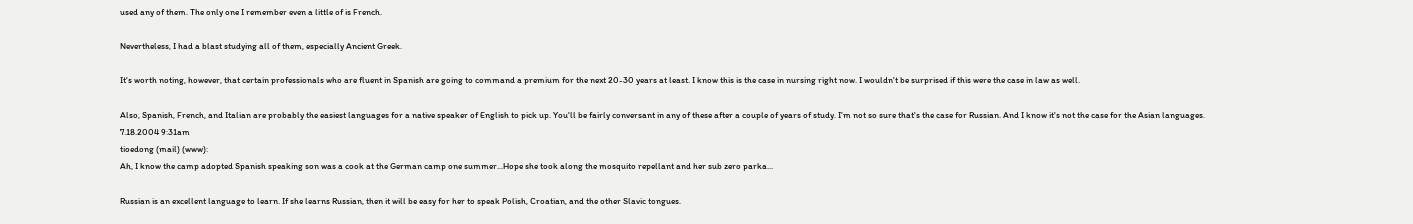used any of them. The only one I remember even a little of is French.

Nevertheless, I had a blast studying all of them, especially Ancient Greek.

It's worth noting, however, that certain professionals who are fluent in Spanish are going to command a premium for the next 20-30 years at least. I know this is the case in nursing right now. I wouldn't be surprised if this were the case in law as well.

Also, Spanish, French, and Italian are probably the easiest languages for a native speaker of English to pick up. You'll be fairly conversant in any of these after a couple of years of study. I'm not so sure that's the case for Russian. And I know it's not the case for the Asian languages.
7.18.2004 9:31am
tioedong (mail) (www):
Ah, I know the camp adopted Spanish speaking son was a cook at the German camp one summer...Hope she took along the mosquito repellant and her sub zero parka...

Russian is an excellent language to learn. If she learns Russian, then it will be easy for her to speak Polish, Croatian, and the other Slavic tongues.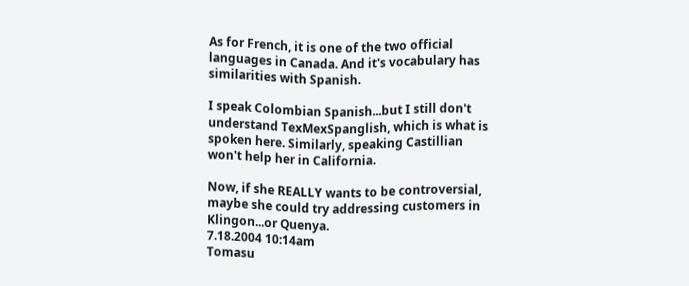As for French, it is one of the two official languages in Canada. And it's vocabulary has similarities with Spanish.

I speak Colombian Spanish...but I still don't understand TexMexSpanglish, which is what is spoken here. Similarly, speaking Castillian won't help her in California.

Now, if she REALLY wants to be controversial, maybe she could try addressing customers in Klingon...or Quenya.
7.18.2004 10:14am
Tomasu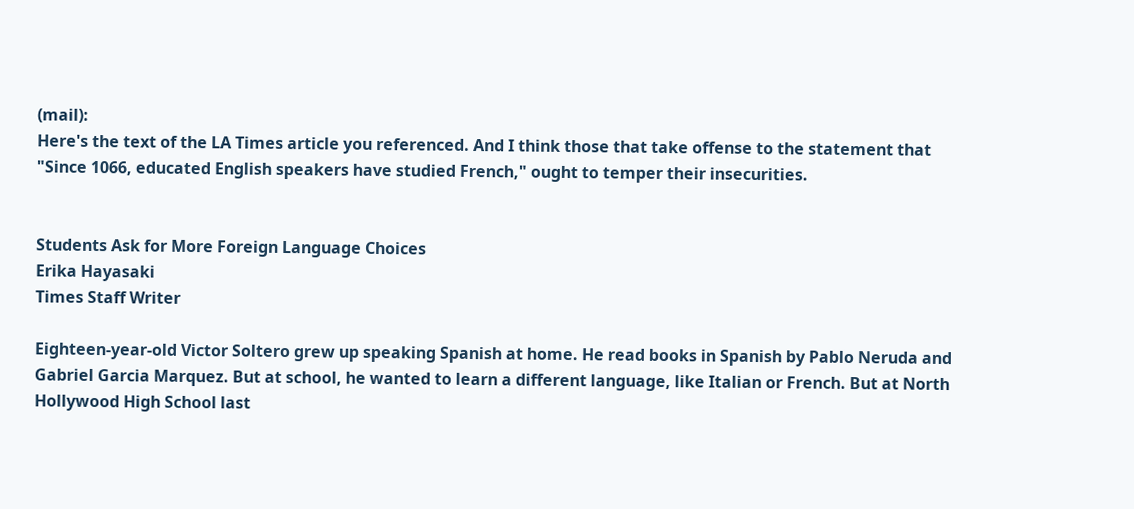(mail):
Here's the text of the LA Times article you referenced. And I think those that take offense to the statement that "Since 1066, educated English speakers have studied French," ought to temper their insecurities.


Students Ask for More Foreign Language Choices
Erika Hayasaki
Times Staff Writer

Eighteen-year-old Victor Soltero grew up speaking Spanish at home. He read books in Spanish by Pablo Neruda and Gabriel Garcia Marquez. But at school, he wanted to learn a different language, like Italian or French. But at North Hollywood High School last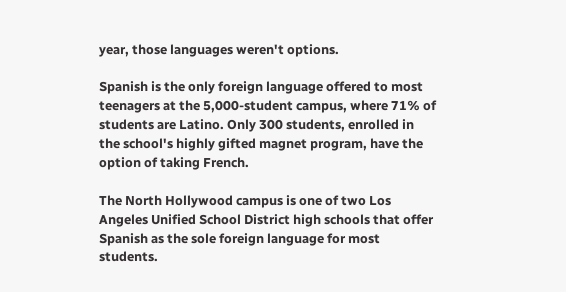year, those languages weren't options.

Spanish is the only foreign language offered to most teenagers at the 5,000-student campus, where 71% of students are Latino. Only 300 students, enrolled in the school's highly gifted magnet program, have the option of taking French.

The North Hollywood campus is one of two Los Angeles Unified School District high schools that offer Spanish as the sole foreign language for most students.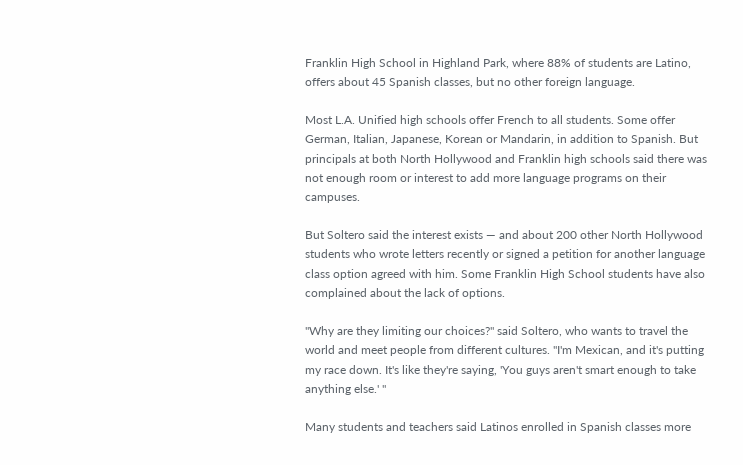Franklin High School in Highland Park, where 88% of students are Latino, offers about 45 Spanish classes, but no other foreign language.

Most L.A. Unified high schools offer French to all students. Some offer German, Italian, Japanese, Korean or Mandarin, in addition to Spanish. But principals at both North Hollywood and Franklin high schools said there was not enough room or interest to add more language programs on their campuses.

But Soltero said the interest exists — and about 200 other North Hollywood students who wrote letters recently or signed a petition for another language class option agreed with him. Some Franklin High School students have also complained about the lack of options.

"Why are they limiting our choices?" said Soltero, who wants to travel the world and meet people from different cultures. "I'm Mexican, and it's putting my race down. It's like they're saying, 'You guys aren't smart enough to take anything else.' "

Many students and teachers said Latinos enrolled in Spanish classes more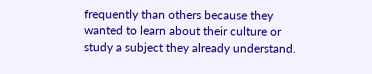frequently than others because they wanted to learn about their culture or study a subject they already understand.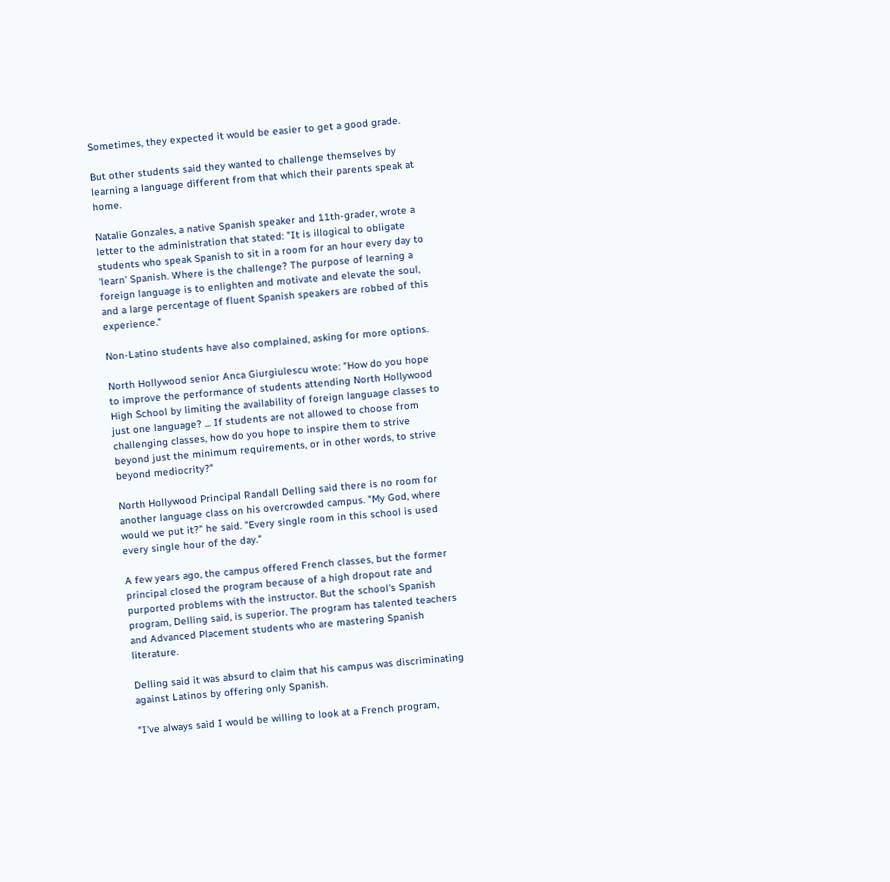Sometimes, they expected it would be easier to get a good grade.

But other students said they wanted to challenge themselves by learning a language different from that which their parents speak at home.

Natalie Gonzales, a native Spanish speaker and 11th-grader, wrote a letter to the administration that stated: "It is illogical to obligate students who speak Spanish to sit in a room for an hour every day to 'learn' Spanish. Where is the challenge? The purpose of learning a foreign language is to enlighten and motivate and elevate the soul, and a large percentage of fluent Spanish speakers are robbed of this experience."

Non-Latino students have also complained, asking for more options.

North Hollywood senior Anca Giurgiulescu wrote: "How do you hope to improve the performance of students attending North Hollywood High School by limiting the availability of foreign language classes to just one language? ... If students are not allowed to choose from challenging classes, how do you hope to inspire them to strive beyond just the minimum requirements, or in other words, to strive beyond mediocrity?"

North Hollywood Principal Randall Delling said there is no room for another language class on his overcrowded campus. "My God, where would we put it?" he said. "Every single room in this school is used every single hour of the day."

A few years ago, the campus offered French classes, but the former principal closed the program because of a high dropout rate and purported problems with the instructor. But the school's Spanish program, Delling said, is superior. The program has talented teachers and Advanced Placement students who are mastering Spanish literature.

Delling said it was absurd to claim that his campus was discriminating against Latinos by offering only Spanish.

"I've always said I would be willing to look at a French program,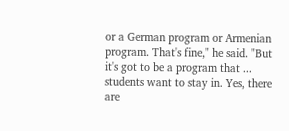or a German program or Armenian program. That's fine," he said. "But it's got to be a program that ... students want to stay in. Yes, there are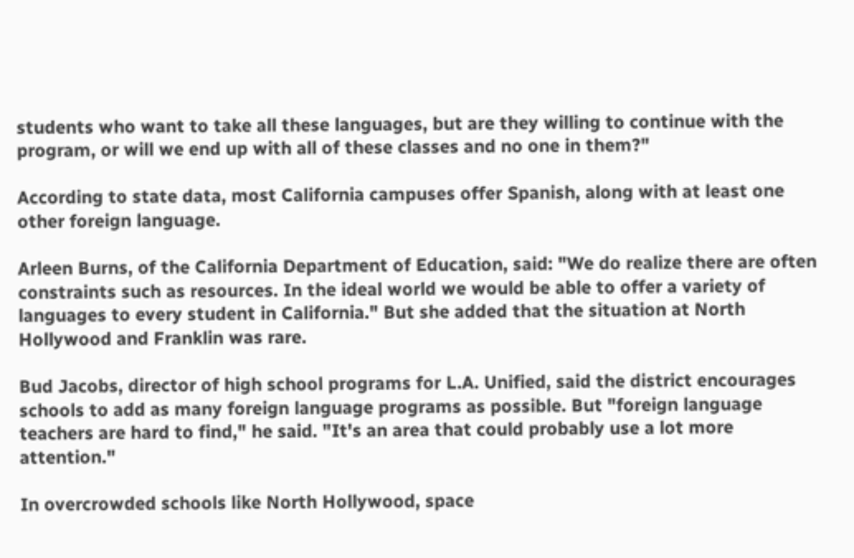students who want to take all these languages, but are they willing to continue with the program, or will we end up with all of these classes and no one in them?"

According to state data, most California campuses offer Spanish, along with at least one other foreign language.

Arleen Burns, of the California Department of Education, said: "We do realize there are often constraints such as resources. In the ideal world we would be able to offer a variety of languages to every student in California." But she added that the situation at North Hollywood and Franklin was rare.

Bud Jacobs, director of high school programs for L.A. Unified, said the district encourages schools to add as many foreign language programs as possible. But "foreign language teachers are hard to find," he said. "It's an area that could probably use a lot more attention."

In overcrowded schools like North Hollywood, space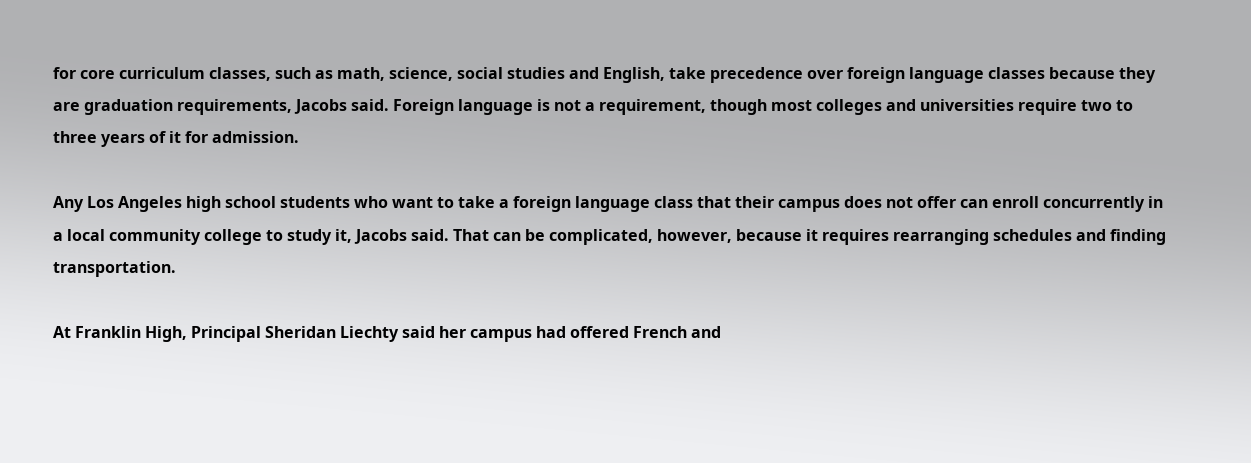for core curriculum classes, such as math, science, social studies and English, take precedence over foreign language classes because they are graduation requirements, Jacobs said. Foreign language is not a requirement, though most colleges and universities require two to three years of it for admission.

Any Los Angeles high school students who want to take a foreign language class that their campus does not offer can enroll concurrently in a local community college to study it, Jacobs said. That can be complicated, however, because it requires rearranging schedules and finding transportation.

At Franklin High, Principal Sheridan Liechty said her campus had offered French and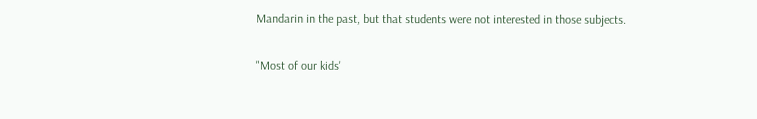Mandarin in the past, but that students were not interested in those subjects.

"Most of our kids'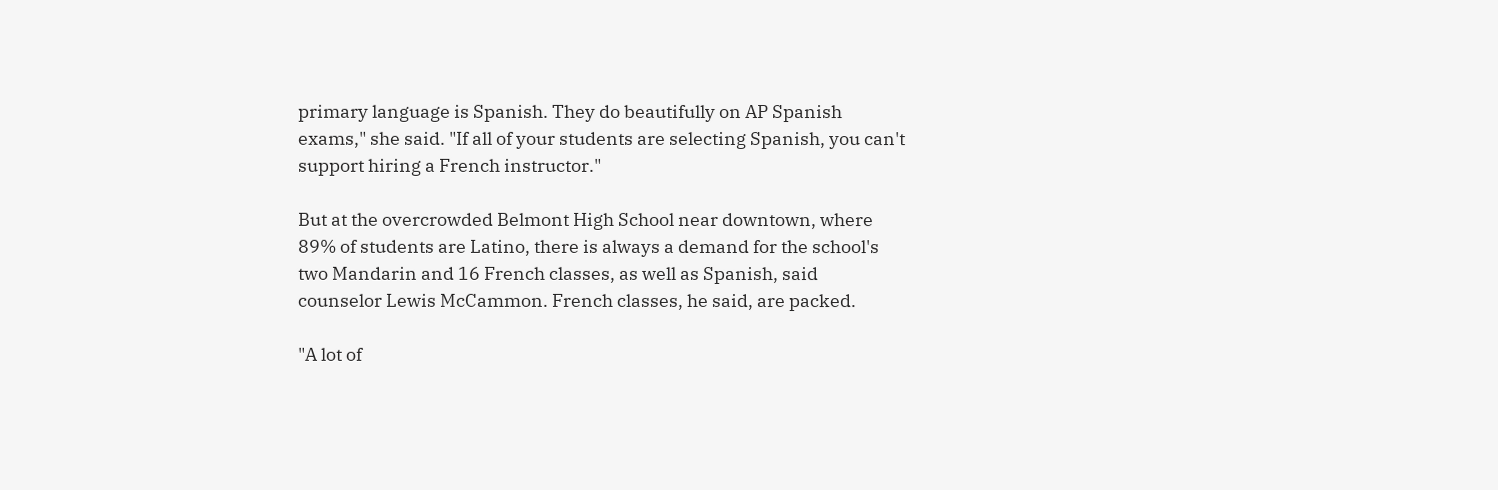primary language is Spanish. They do beautifully on AP Spanish exams," she said. "If all of your students are selecting Spanish, you can't support hiring a French instructor."

But at the overcrowded Belmont High School near downtown, where 89% of students are Latino, there is always a demand for the school's two Mandarin and 16 French classes, as well as Spanish, said counselor Lewis McCammon. French classes, he said, are packed.

"A lot of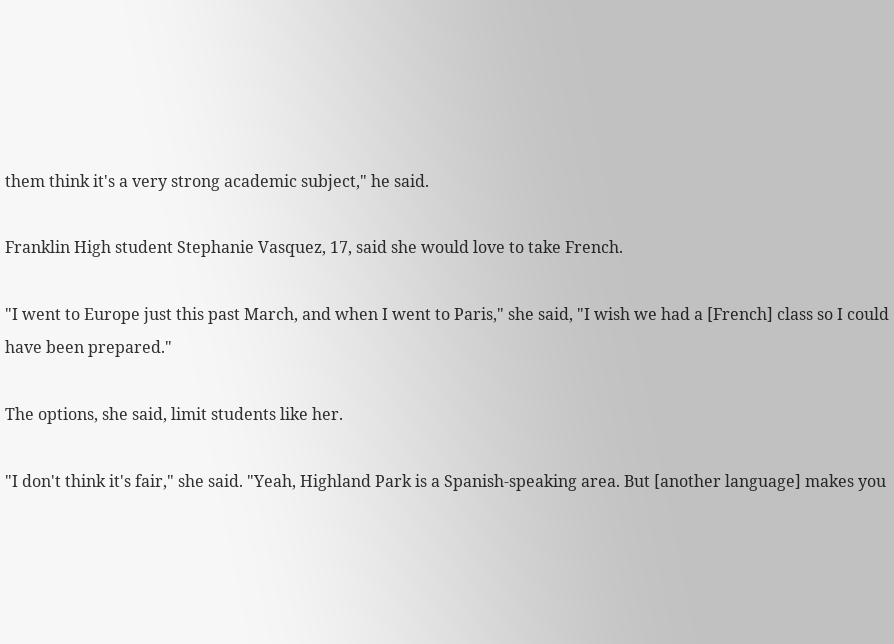them think it's a very strong academic subject," he said.

Franklin High student Stephanie Vasquez, 17, said she would love to take French.

"I went to Europe just this past March, and when I went to Paris," she said, "I wish we had a [French] class so I could have been prepared."

The options, she said, limit students like her.

"I don't think it's fair," she said. "Yeah, Highland Park is a Spanish-speaking area. But [another language] makes you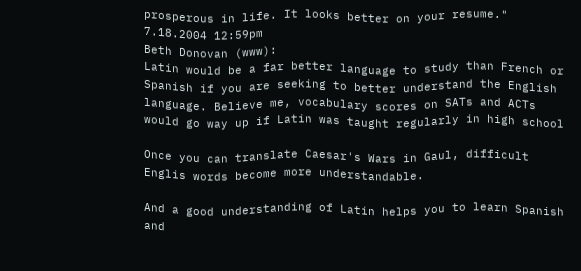prosperous in life. It looks better on your resume."
7.18.2004 12:59pm
Beth Donovan (www):
Latin would be a far better language to study than French or Spanish if you are seeking to better understand the English language. Believe me, vocabulary scores on SATs and ACTs would go way up if Latin was taught regularly in high school

Once you can translate Caesar's Wars in Gaul, difficult Englis words become more understandable.

And a good understanding of Latin helps you to learn Spanish and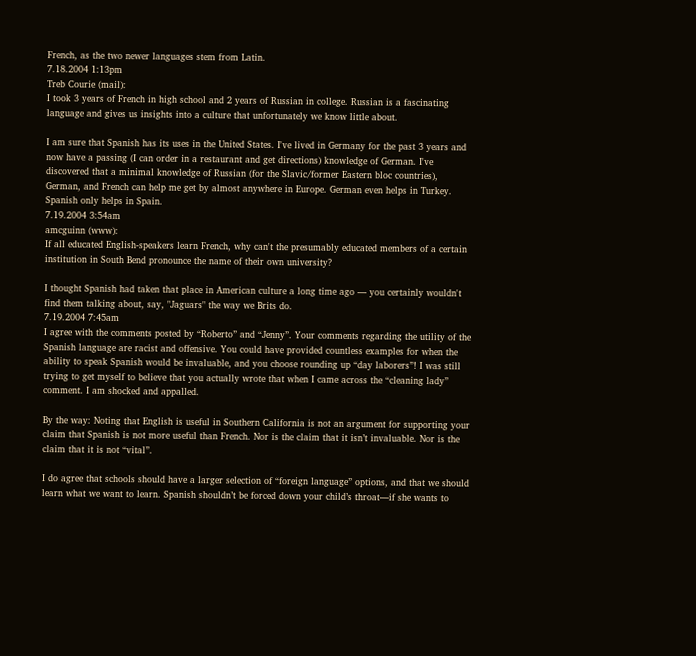French, as the two newer languages stem from Latin.
7.18.2004 1:13pm
Treb Courie (mail):
I took 3 years of French in high school and 2 years of Russian in college. Russian is a fascinating language and gives us insights into a culture that unfortunately we know little about.

I am sure that Spanish has its uses in the United States. I've lived in Germany for the past 3 years and now have a passing (I can order in a restaurant and get directions) knowledge of German. I've discovered that a minimal knowledge of Russian (for the Slavic/former Eastern bloc countries), German, and French can help me get by almost anywhere in Europe. German even helps in Turkey. Spanish only helps in Spain.
7.19.2004 3:54am
amcguinn (www):
If all educated English-speakers learn French, why can't the presumably educated members of a certain institution in South Bend pronounce the name of their own university?

I thought Spanish had taken that place in American culture a long time ago — you certainly wouldn't find them talking about, say, "Jaguars" the way we Brits do.
7.19.2004 7:45am
I agree with the comments posted by “Roberto” and “Jenny”. Your comments regarding the utility of the Spanish language are racist and offensive. You could have provided countless examples for when the ability to speak Spanish would be invaluable, and you choose rounding up “day laborers”! I was still trying to get myself to believe that you actually wrote that when I came across the “cleaning lady” comment. I am shocked and appalled.

By the way: Noting that English is useful in Southern California is not an argument for supporting your claim that Spanish is not more useful than French. Nor is the claim that it isn’t invaluable. Nor is the claim that it is not “vital”.

I do agree that schools should have a larger selection of “foreign language” options, and that we should learn what we want to learn. Spanish shouldn’t be forced down your child’s throat—if she wants to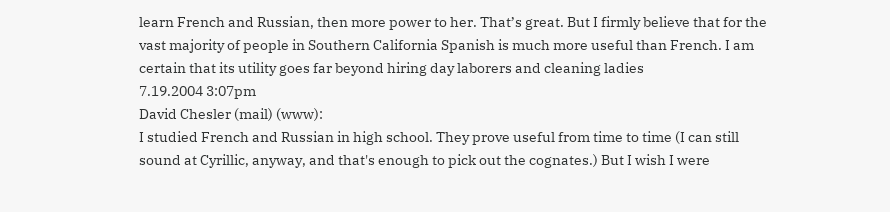learn French and Russian, then more power to her. That’s great. But I firmly believe that for the vast majority of people in Southern California Spanish is much more useful than French. I am certain that its utility goes far beyond hiring day laborers and cleaning ladies
7.19.2004 3:07pm
David Chesler (mail) (www):
I studied French and Russian in high school. They prove useful from time to time (I can still sound at Cyrillic, anyway, and that's enough to pick out the cognates.) But I wish I were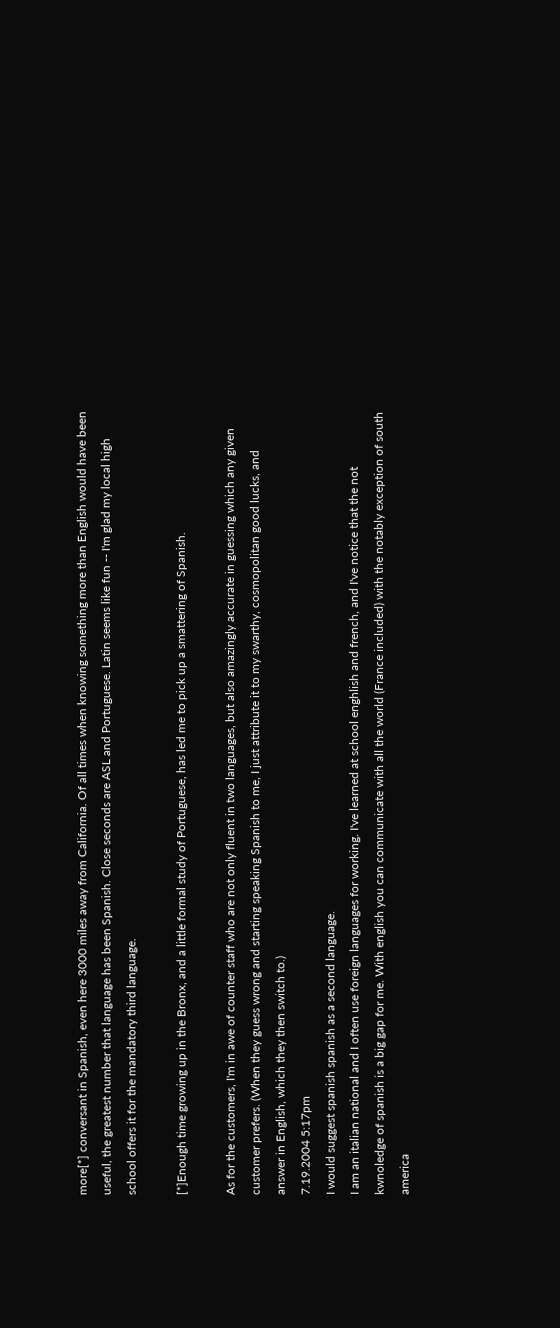more[*] conversant in Spanish, even here 3000 miles away from California. Of all times when knowing something more than English would have been useful, the greatest number that language has been Spanish. Close seconds are ASL and Portuguese. Latin seems like fun -- I'm glad my local high school offers it for the mandatory third language.

[*]Enough time growing up in the Bronx, and a little formal study of Portuguese, has led me to pick up a smattering of Spanish.

As for the customers, I'm in awe of counter staff who are not only fluent in two languages, but also amazingly accurate in guessing which any given customer prefers. (When they guess wrong and starting speaking Spanish to me, I just attribute it to my swarthy, cosmopolitan good lucks, and answer in English, which they then switch to.)
7.19.2004 5:17pm
I would suggest spanish spanish as a second language.
I am an italian national and I often use foreign languages for working. I've learned at school enghlish and french, and I've notice that the not kwnoledge of spanish is a big gap for me. With english you can communicate with all the world (France included) with the notably exception of south america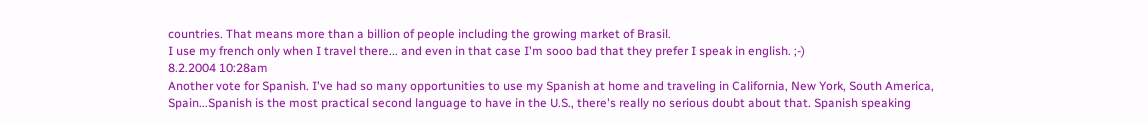countries. That means more than a billion of people including the growing market of Brasil.
I use my french only when I travel there... and even in that case I'm sooo bad that they prefer I speak in english. ;-)
8.2.2004 10:28am
Another vote for Spanish. I've had so many opportunities to use my Spanish at home and traveling in California, New York, South America, Spain...Spanish is the most practical second language to have in the U.S., there's really no serious doubt about that. Spanish speaking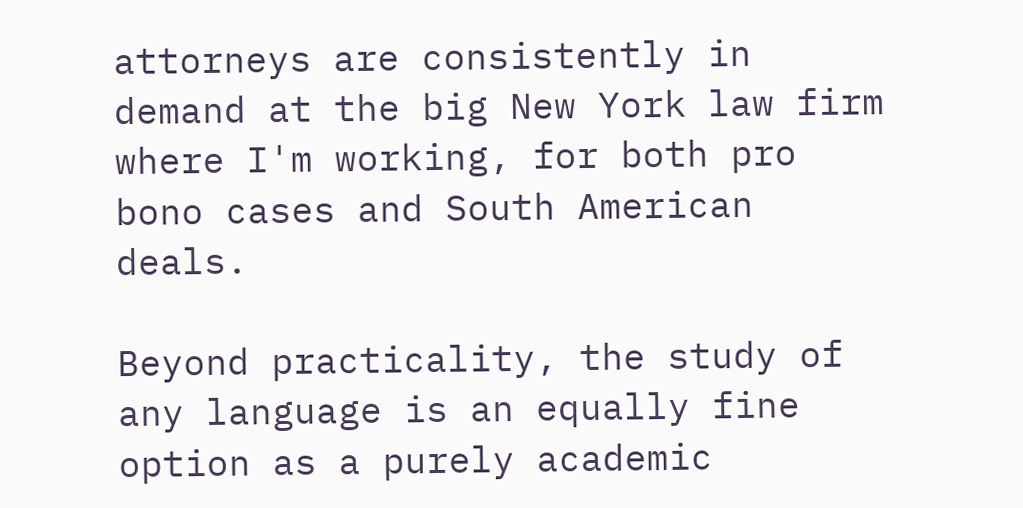attorneys are consistently in demand at the big New York law firm where I'm working, for both pro bono cases and South American deals.

Beyond practicality, the study of any language is an equally fine option as a purely academic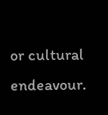or cultural endeavour.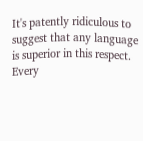It's patently ridiculous to suggest that any language is superior in this respect. Every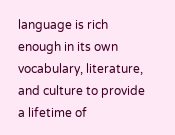language is rich enough in its own vocabulary, literature, and culture to provide a lifetime of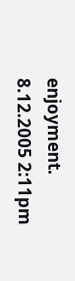enjoyment.
8.12.2005 2:11pm